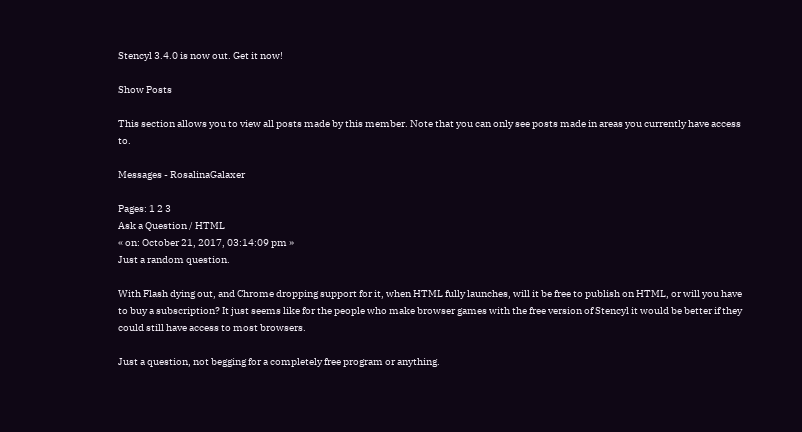Stencyl 3.4.0 is now out. Get it now!

Show Posts

This section allows you to view all posts made by this member. Note that you can only see posts made in areas you currently have access to.

Messages - RosalinaGalaxer

Pages: 1 2 3
Ask a Question / HTML
« on: October 21, 2017, 03:14:09 pm »
Just a random question.

With Flash dying out, and Chrome dropping support for it, when HTML fully launches, will it be free to publish on HTML, or will you have to buy a subscription? It just seems like for the people who make browser games with the free version of Stencyl it would be better if they could still have access to most browsers.

Just a question, not begging for a completely free program or anything.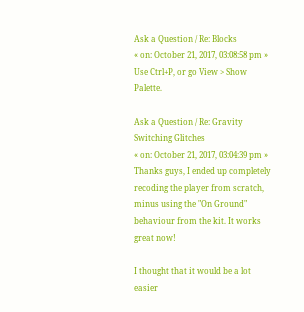Ask a Question / Re: Blocks
« on: October 21, 2017, 03:08:58 pm »
Use Ctrl+P, or go View > Show Palette.

Ask a Question / Re: Gravity Switching Glitches
« on: October 21, 2017, 03:04:39 pm »
Thanks guys, I ended up completely recoding the player from scratch, minus using the "On Ground" behaviour from the kit. It works great now!

I thought that it would be a lot easier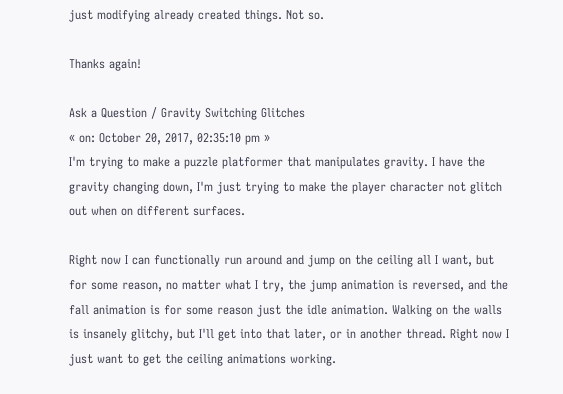just modifying already created things. Not so.

Thanks again!

Ask a Question / Gravity Switching Glitches
« on: October 20, 2017, 02:35:10 pm »
I'm trying to make a puzzle platformer that manipulates gravity. I have the gravity changing down, I'm just trying to make the player character not glitch out when on different surfaces.

Right now I can functionally run around and jump on the ceiling all I want, but for some reason, no matter what I try, the jump animation is reversed, and the fall animation is for some reason just the idle animation. Walking on the walls is insanely glitchy, but I'll get into that later, or in another thread. Right now I just want to get the ceiling animations working.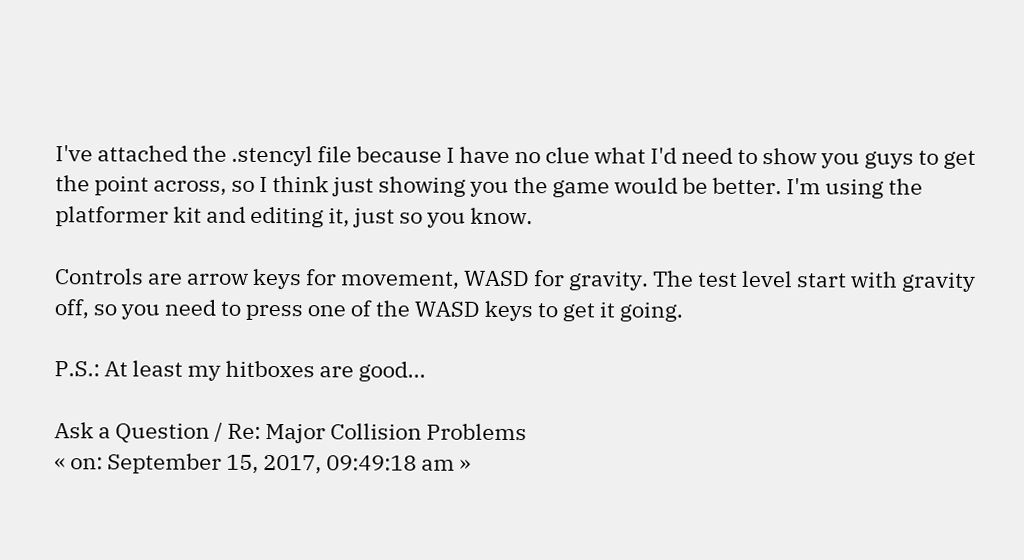I've attached the .stencyl file because I have no clue what I'd need to show you guys to get the point across, so I think just showing you the game would be better. I'm using the platformer kit and editing it, just so you know.

Controls are arrow keys for movement, WASD for gravity. The test level start with gravity off, so you need to press one of the WASD keys to get it going.

P.S.: At least my hitboxes are good...

Ask a Question / Re: Major Collision Problems
« on: September 15, 2017, 09:49:18 am »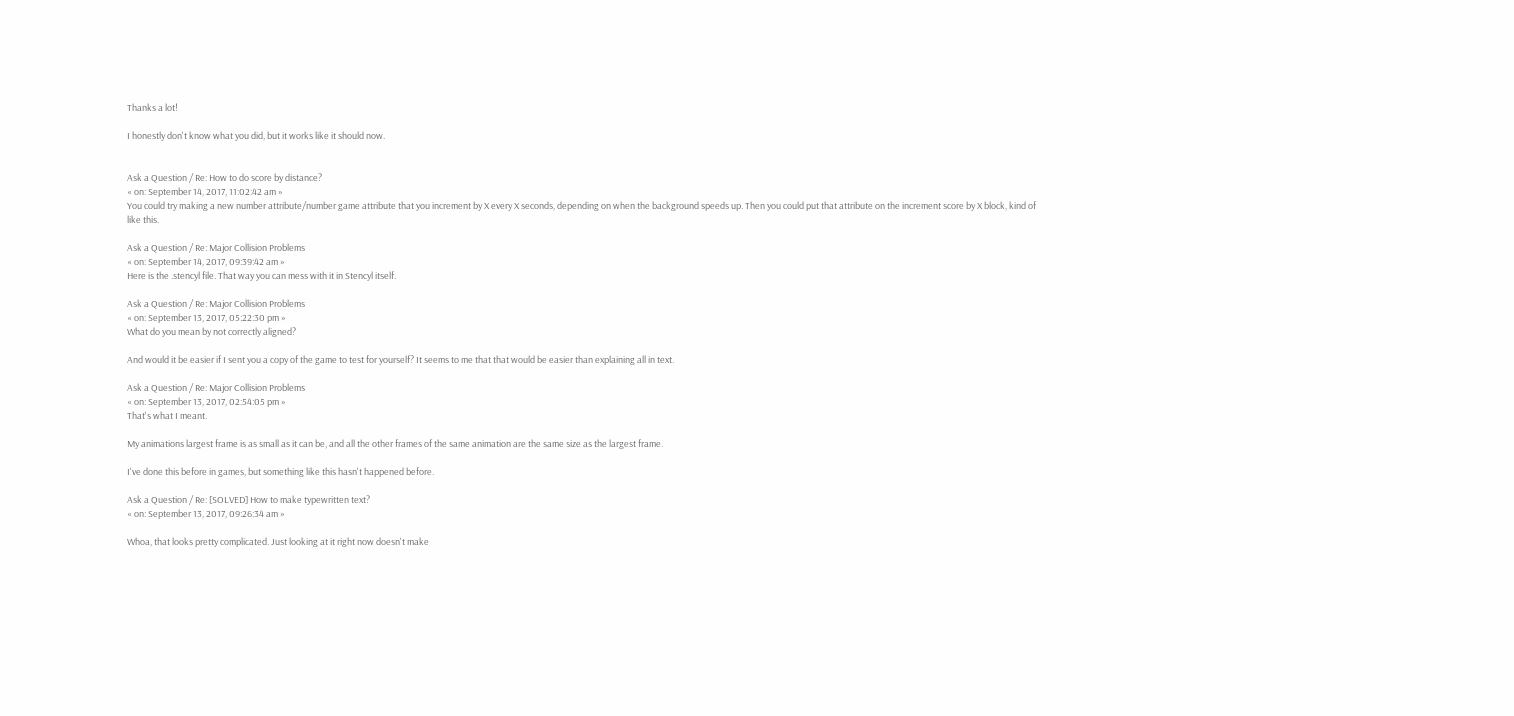Thanks a lot!

I honestly don't know what you did, but it works like it should now.


Ask a Question / Re: How to do score by distance?
« on: September 14, 2017, 11:02:42 am »
You could try making a new number attribute/number game attribute that you increment by X every X seconds, depending on when the background speeds up. Then you could put that attribute on the increment score by X block, kind of like this.

Ask a Question / Re: Major Collision Problems
« on: September 14, 2017, 09:39:42 am »
Here is the .stencyl file. That way you can mess with it in Stencyl itself.

Ask a Question / Re: Major Collision Problems
« on: September 13, 2017, 05:22:30 pm »
What do you mean by not correctly aligned?

And would it be easier if I sent you a copy of the game to test for yourself? It seems to me that that would be easier than explaining all in text.

Ask a Question / Re: Major Collision Problems
« on: September 13, 2017, 02:54:05 pm »
That's what I meant.

My animations largest frame is as small as it can be, and all the other frames of the same animation are the same size as the largest frame.

I've done this before in games, but something like this hasn't happened before.

Ask a Question / Re: [SOLVED] How to make typewritten text?
« on: September 13, 2017, 09:26:34 am »

Whoa, that looks pretty complicated. Just looking at it right now doesn't make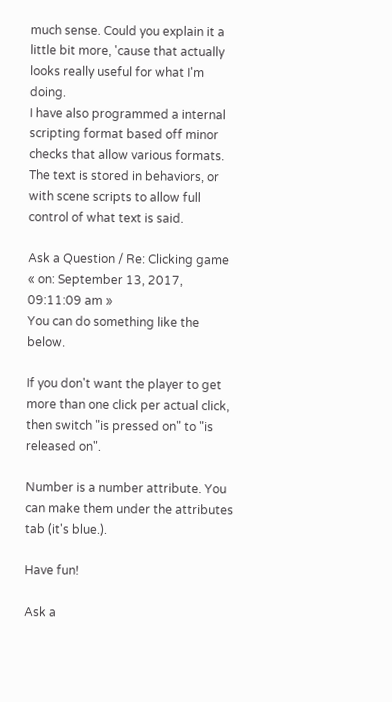much sense. Could you explain it a little bit more, 'cause that actually looks really useful for what I'm doing.
I have also programmed a internal scripting format based off minor checks that allow various formats. The text is stored in behaviors, or with scene scripts to allow full control of what text is said.

Ask a Question / Re: Clicking game
« on: September 13, 2017, 09:11:09 am »
You can do something like the below.

If you don't want the player to get more than one click per actual click, then switch "is pressed on" to "is released on".

Number is a number attribute. You can make them under the attributes tab (it's blue.).

Have fun!

Ask a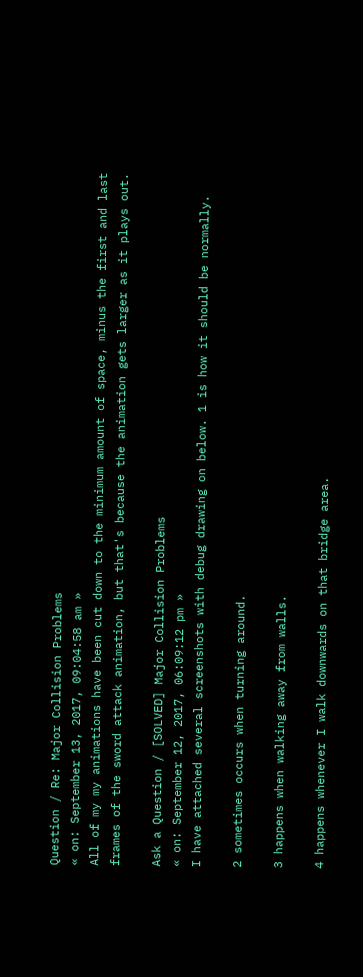Question / Re: Major Collision Problems
« on: September 13, 2017, 09:04:58 am »
All of my my animations have been cut down to the minimum amount of space, minus the first and last frames of the sword attack animation, but that's because the animation gets larger as it plays out.

Ask a Question / [SOLVED] Major Collision Problems
« on: September 12, 2017, 06:09:12 pm »
I have attached several screenshots with debug drawing on below. 1 is how it should be normally.

2 sometimes occurs when turning around.

3 happens when walking away from walls.

4 happens whenever I walk downwards on that bridge area.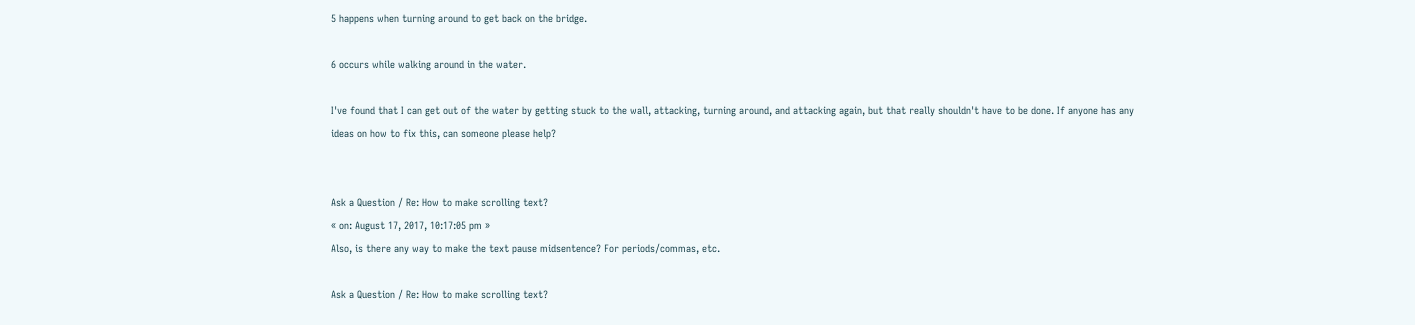5 happens when turning around to get back on the bridge.

6 occurs while walking around in the water.

I've found that I can get out of the water by getting stuck to the wall, attacking, turning around, and attacking again, but that really shouldn't have to be done. If anyone has any ideas on how to fix this, can someone please help?


Ask a Question / Re: How to make scrolling text?
« on: August 17, 2017, 10:17:05 pm »
Also, is there any way to make the text pause midsentence? For periods/commas, etc.

Ask a Question / Re: How to make scrolling text?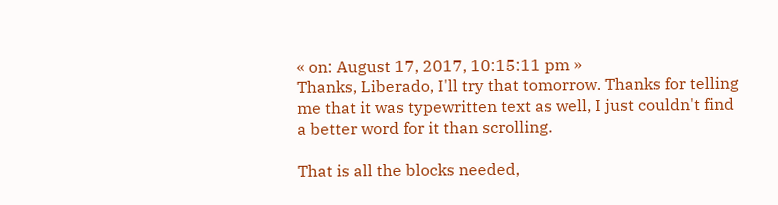« on: August 17, 2017, 10:15:11 pm »
Thanks, Liberado, I'll try that tomorrow. Thanks for telling me that it was typewritten text as well, I just couldn't find a better word for it than scrolling.

That is all the blocks needed,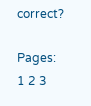correct?

Pages: 1 2 3